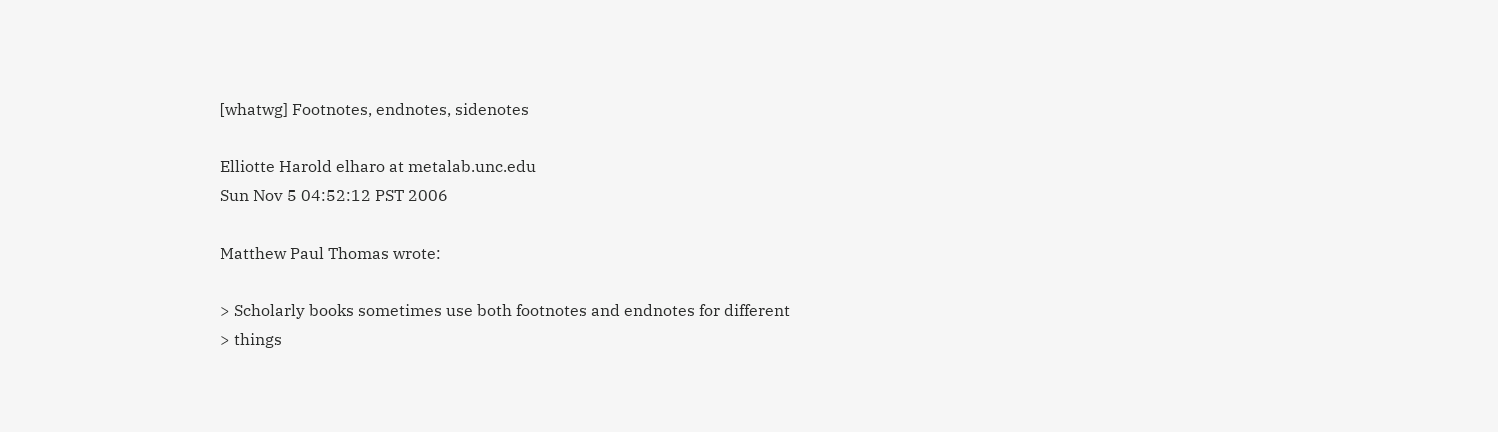[whatwg] Footnotes, endnotes, sidenotes

Elliotte Harold elharo at metalab.unc.edu
Sun Nov 5 04:52:12 PST 2006

Matthew Paul Thomas wrote:

> Scholarly books sometimes use both footnotes and endnotes for different
> things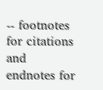-- footnotes for citations and endnotes for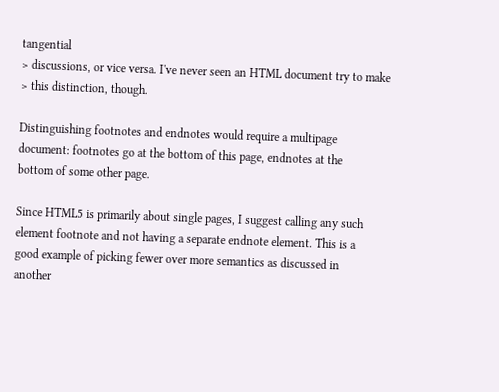tangential
> discussions, or vice versa. I've never seen an HTML document try to make
> this distinction, though.

Distinguishing footnotes and endnotes would require a multipage
document: footnotes go at the bottom of this page, endnotes at the
bottom of some other page.

Since HTML5 is primarily about single pages, I suggest calling any such
element footnote and not having a separate endnote element. This is a
good example of picking fewer over more semantics as discussed in
another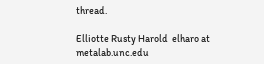thread.

Elliotte Rusty Harold  elharo at metalab.unc.edu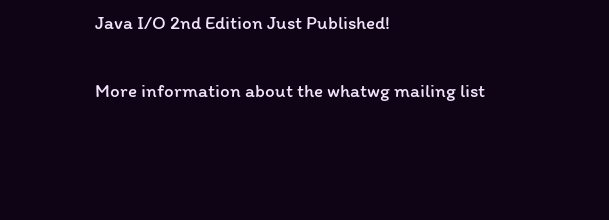Java I/O 2nd Edition Just Published!

More information about the whatwg mailing list